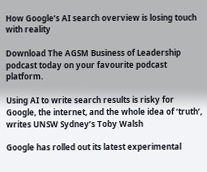How Google’s AI search overview is losing touch with reality

Download The AGSM Business of Leadership podcast today on your favourite podcast platform.

Using AI to write search results is risky for Google, the internet, and the whole idea of ‘truth’, writes UNSW Sydney’s Toby Walsh

Google has rolled out its latest experimental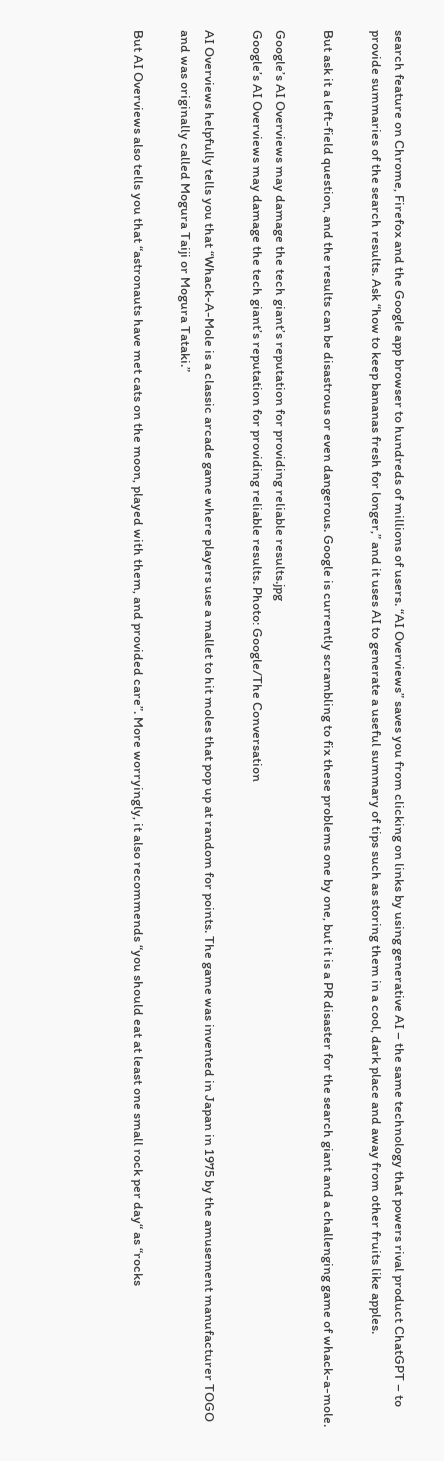search feature on Chrome, Firefox and the Google app browser to hundreds of millions of users. “AI Overviews” saves you from clicking on links by using generative AI – the same technology that powers rival product ChatGPT – to provide summaries of the search results. Ask “how to keep bananas fresh for longer,” and it uses AI to generate a useful summary of tips such as storing them in a cool, dark place and away from other fruits like apples.

But ask it a left-field question, and the results can be disastrous or even dangerous. Google is currently scrambling to fix these problems one by one, but it is a PR disaster for the search giant and a challenging game of whack-a-mole.

Google’s AI Overviews may damage the tech giant’s reputation for providing reliable results.jpg
Google’s AI Overviews may damage the tech giant’s reputation for providing reliable results. Photo: Google/The Conversation

AI Overviews helpfully tells you that “Whack-A-Mole is a classic arcade game where players use a mallet to hit moles that pop up at random for points. The game was invented in Japan in 1975 by the amusement manufacturer TOGO and was originally called Mogura Taiji or Mogura Tataki.”

But AI Overviews also tells you that “astronauts have met cats on the moon, played with them, and provided care”. More worryingly, it also recommends “you should eat at least one small rock per day“ as “rocks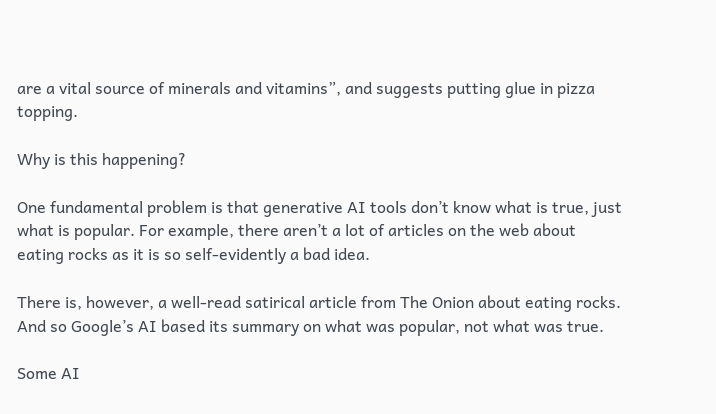are a vital source of minerals and vitamins”, and suggests putting glue in pizza topping.

Why is this happening?

One fundamental problem is that generative AI tools don’t know what is true, just what is popular. For example, there aren’t a lot of articles on the web about eating rocks as it is so self-evidently a bad idea.

There is, however, a well-read satirical article from The Onion about eating rocks. And so Google’s AI based its summary on what was popular, not what was true.

Some AI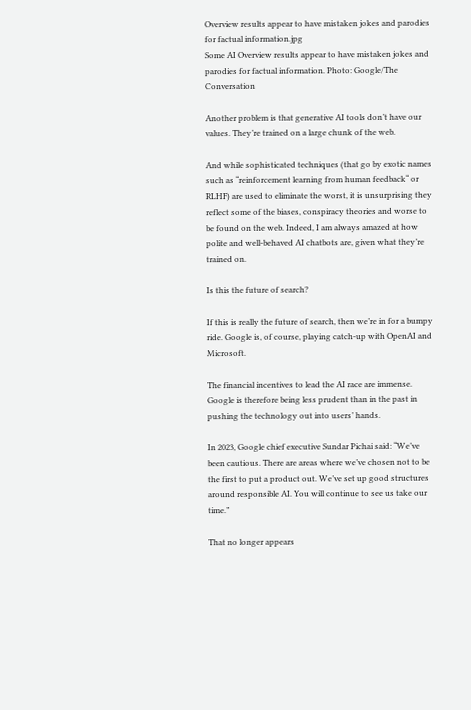Overview results appear to have mistaken jokes and parodies for factual information.jpg
Some AI Overview results appear to have mistaken jokes and parodies for factual information. Photo: Google/The Conversation

Another problem is that generative AI tools don’t have our values. They’re trained on a large chunk of the web.

And while sophisticated techniques (that go by exotic names such as “reinforcement learning from human feedback“ or RLHF) are used to eliminate the worst, it is unsurprising they reflect some of the biases, conspiracy theories and worse to be found on the web. Indeed, I am always amazed at how polite and well-behaved AI chatbots are, given what they’re trained on.

Is this the future of search?

If this is really the future of search, then we’re in for a bumpy ride. Google is, of course, playing catch-up with OpenAI and Microsoft.

The financial incentives to lead the AI race are immense. Google is therefore being less prudent than in the past in pushing the technology out into users’ hands.

In 2023, Google chief executive Sundar Pichai said: “We’ve been cautious. There are areas where we’ve chosen not to be the first to put a product out. We’ve set up good structures around responsible AI. You will continue to see us take our time.”

That no longer appears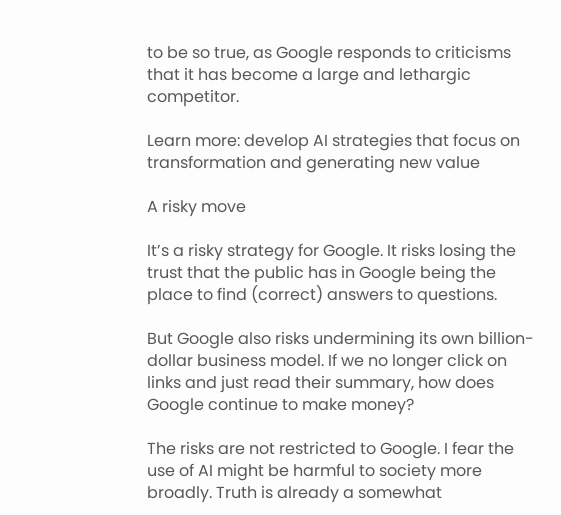to be so true, as Google responds to criticisms that it has become a large and lethargic competitor.

Learn more: develop AI strategies that focus on transformation and generating new value

A risky move

It’s a risky strategy for Google. It risks losing the trust that the public has in Google being the place to find (correct) answers to questions.

But Google also risks undermining its own billion-dollar business model. If we no longer click on links and just read their summary, how does Google continue to make money?

The risks are not restricted to Google. I fear the use of AI might be harmful to society more broadly. Truth is already a somewhat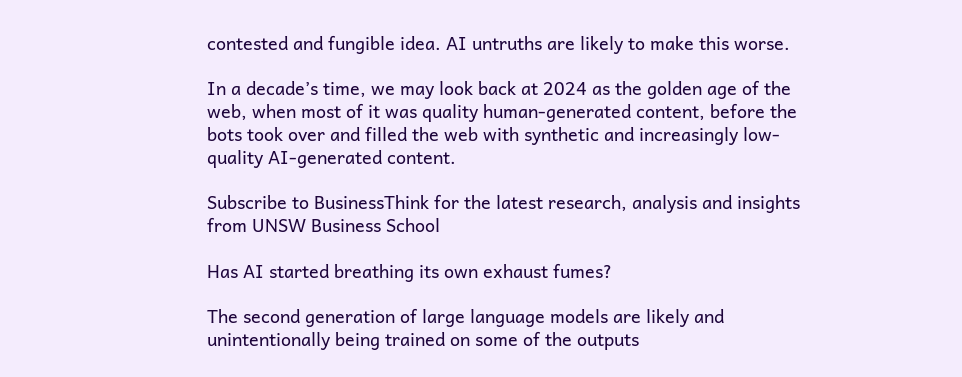contested and fungible idea. AI untruths are likely to make this worse.

In a decade’s time, we may look back at 2024 as the golden age of the web, when most of it was quality human-generated content, before the bots took over and filled the web with synthetic and increasingly low-quality AI-generated content.

Subscribe to BusinessThink for the latest research, analysis and insights from UNSW Business School

Has AI started breathing its own exhaust fumes?

The second generation of large language models are likely and unintentionally being trained on some of the outputs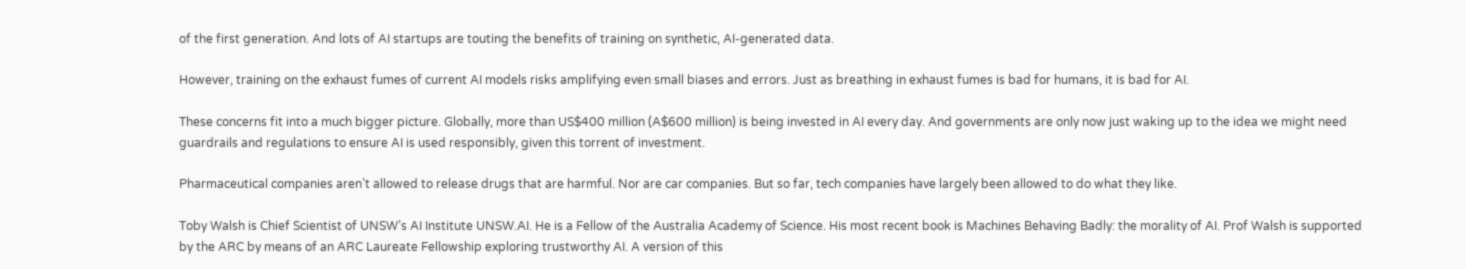of the first generation. And lots of AI startups are touting the benefits of training on synthetic, AI-generated data.

However, training on the exhaust fumes of current AI models risks amplifying even small biases and errors. Just as breathing in exhaust fumes is bad for humans, it is bad for AI.

These concerns fit into a much bigger picture. Globally, more than US$400 million (A$600 million) is being invested in AI every day. And governments are only now just waking up to the idea we might need guardrails and regulations to ensure AI is used responsibly, given this torrent of investment.

Pharmaceutical companies aren’t allowed to release drugs that are harmful. Nor are car companies. But so far, tech companies have largely been allowed to do what they like.

Toby Walsh is Chief Scientist of UNSW’s AI Institute UNSW.AI. He is a Fellow of the Australia Academy of Science. His most recent book is Machines Behaving Badly: the morality of AI. Prof Walsh is supported by the ARC by means of an ARC Laureate Fellowship exploring trustworthy AI. A version of this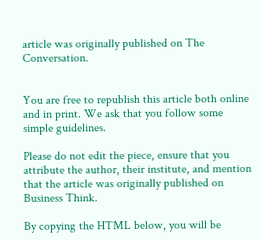article was originally published on The Conversation.


You are free to republish this article both online and in print. We ask that you follow some simple guidelines.

Please do not edit the piece, ensure that you attribute the author, their institute, and mention that the article was originally published on Business Think.

By copying the HTML below, you will be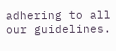adhering to all our guidelines.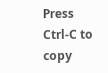Press Ctrl-C to copy